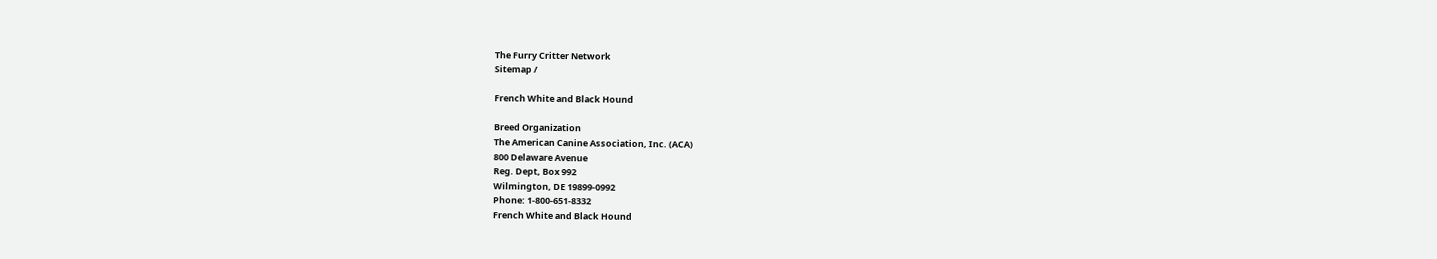The Furry Critter Network
Sitemap /

French White and Black Hound

Breed Organization
The American Canine Association, Inc. (ACA)
800 Delaware Avenue
Reg. Dept, Box 992
Wilmington, DE 19899-0992
Phone: 1-800-651-8332
French White and Black Hound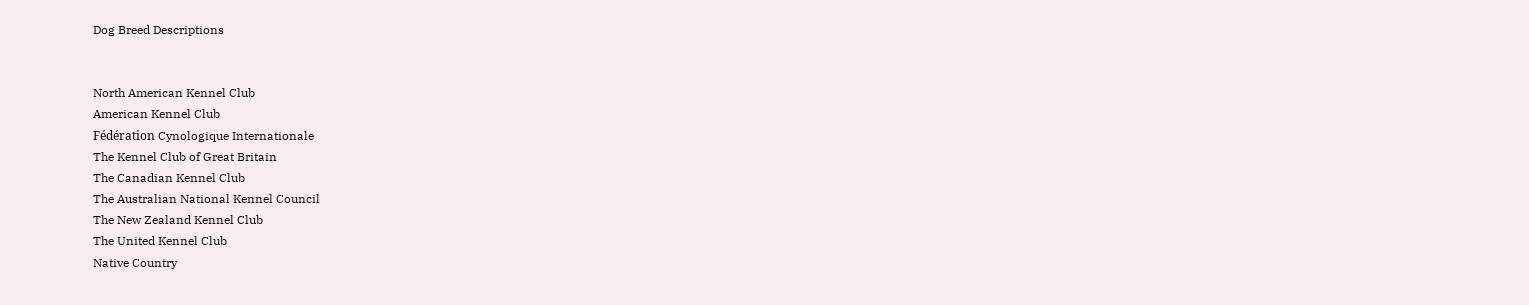Dog Breed Descriptions


North American Kennel Club
American Kennel Club
Fédération Cynologique Internationale
The Kennel Club of Great Britain
The Canadian Kennel Club
The Australian National Kennel Council
The New Zealand Kennel Club
The United Kennel Club
Native Country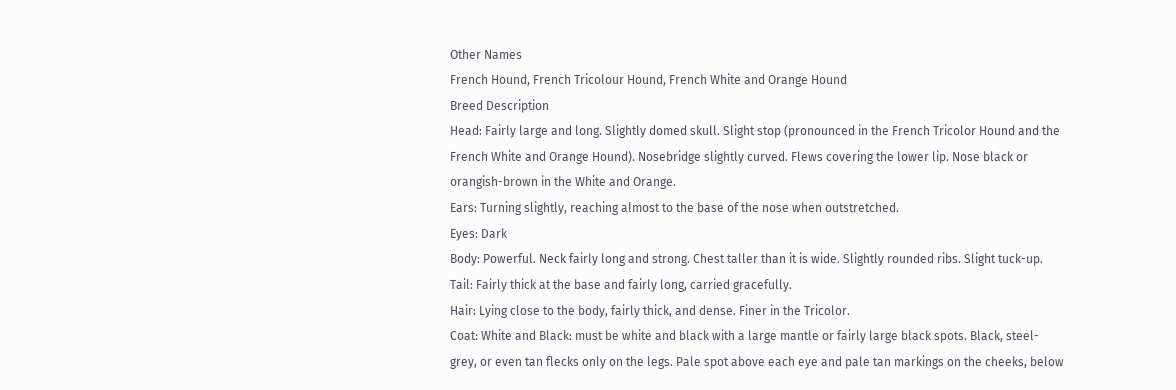Other Names
French Hound, French Tricolour Hound, French White and Orange Hound
Breed Description
Head: Fairly large and long. Slightly domed skull. Slight stop (pronounced in the French Tricolor Hound and the French White and Orange Hound). Nosebridge slightly curved. Flews covering the lower lip. Nose black or orangish-brown in the White and Orange.
Ears: Turning slightly, reaching almost to the base of the nose when outstretched.
Eyes: Dark
Body: Powerful. Neck fairly long and strong. Chest taller than it is wide. Slightly rounded ribs. Slight tuck-up.
Tail: Fairly thick at the base and fairly long, carried gracefully.
Hair: Lying close to the body, fairly thick, and dense. Finer in the Tricolor.
Coat: White and Black: must be white and black with a large mantle or fairly large black spots. Black, steel-grey, or even tan flecks only on the legs. Pale spot above each eye and pale tan markings on the cheeks, below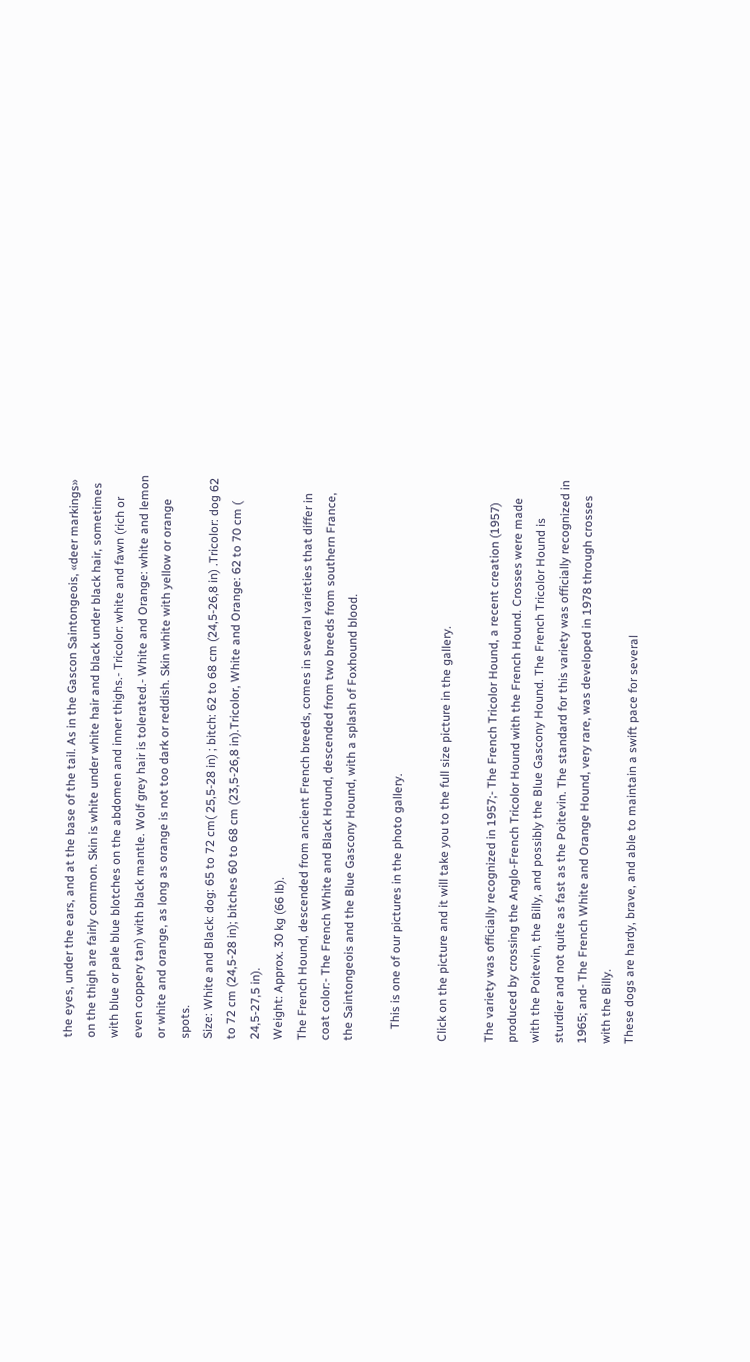the eyes, under the ears, and at the base of the tail. As in the Gascon Saintongeois, «deer markings» on the thigh are fairly common. Skin is white under white hair and black under black hair, sometimes with blue or pale blue blotches on the abdomen and inner thighs.- Tricolor: white and fawn (rich or even coppery tan) with black mantle. Wolf grey hair is tolerated.- White and Orange: white and lemon or white and orange, as long as orange is not too dark or reddish. Skin white with yellow or orange spots.
Size: White and Black: dog: 65 to 72 cm( 25,5-28 in) ; bitch: 62 to 68 cm (24,5-26,8 in) .Tricolor: dog 62 to 72 cm (24,5-28 in); bitches 60 to 68 cm (23,5-26,8 in).Tricolor, White and Orange: 62 to 70 cm ( 24,5-27,5 in).
Weight: Approx. 30 kg (66 lb).
The French Hound, descended from ancient French breeds, comes in several varieties that differ in coat color:- The French White and Black Hound, descended from two breeds from southern France, the Saintongeois and the Blue Gascony Hound, with a splash of Foxhound blood.

    This is one of our pictures in the photo gallery.

Click on the picture and it will take you to the full size picture in the gallery.

The variety was officially recognized in 1957;- The French Tricolor Hound, a recent creation (1957) produced by crossing the Anglo-French Tricolor Hound with the French Hound. Crosses were made with the Poitevin, the Billy, and possibly the Blue Gascony Hound. The French Tricolor Hound is sturdier and not quite as fast as the Poitevin. The standard for this variety was officially recognized in 1965; and- The French White and Orange Hound, very rare, was developed in 1978 through crosses with the Billy.
These dogs are hardy, brave, and able to maintain a swift pace for several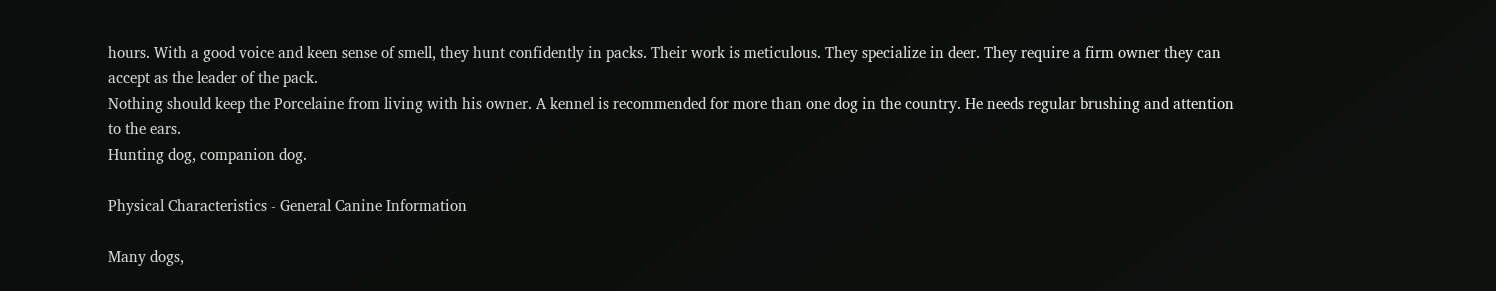hours. With a good voice and keen sense of smell, they hunt confidently in packs. Their work is meticulous. They specialize in deer. They require a firm owner they can accept as the leader of the pack.
Nothing should keep the Porcelaine from living with his owner. A kennel is recommended for more than one dog in the country. He needs regular brushing and attention to the ears.
Hunting dog, companion dog.

Physical Characteristics - General Canine Information

Many dogs,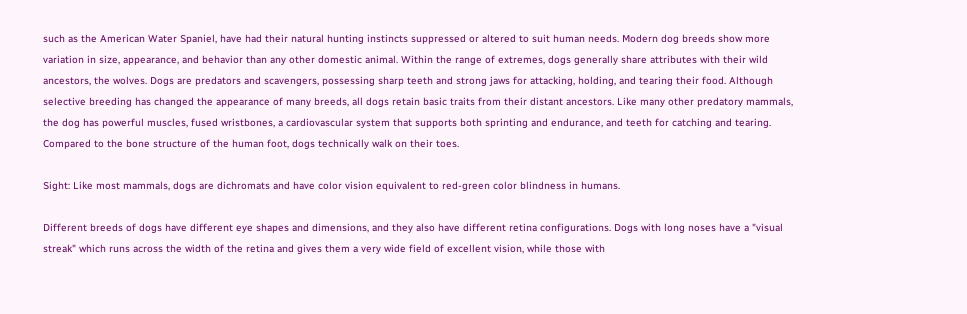such as the American Water Spaniel, have had their natural hunting instincts suppressed or altered to suit human needs. Modern dog breeds show more variation in size, appearance, and behavior than any other domestic animal. Within the range of extremes, dogs generally share attributes with their wild ancestors, the wolves. Dogs are predators and scavengers, possessing sharp teeth and strong jaws for attacking, holding, and tearing their food. Although selective breeding has changed the appearance of many breeds, all dogs retain basic traits from their distant ancestors. Like many other predatory mammals, the dog has powerful muscles, fused wristbones, a cardiovascular system that supports both sprinting and endurance, and teeth for catching and tearing. Compared to the bone structure of the human foot, dogs technically walk on their toes.

Sight: Like most mammals, dogs are dichromats and have color vision equivalent to red-green color blindness in humans.

Different breeds of dogs have different eye shapes and dimensions, and they also have different retina configurations. Dogs with long noses have a "visual streak" which runs across the width of the retina and gives them a very wide field of excellent vision, while those with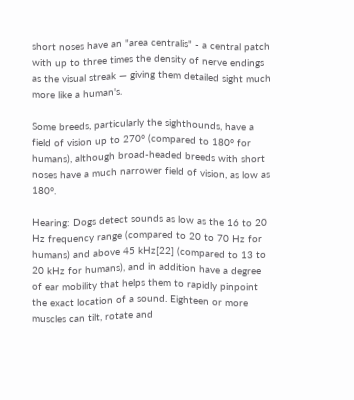short noses have an "area centralis" - a central patch with up to three times the density of nerve endings as the visual streak — giving them detailed sight much more like a human's.

Some breeds, particularly the sighthounds, have a field of vision up to 270° (compared to 180° for humans), although broad-headed breeds with short noses have a much narrower field of vision, as low as 180°.

Hearing: Dogs detect sounds as low as the 16 to 20 Hz frequency range (compared to 20 to 70 Hz for humans) and above 45 kHz[22] (compared to 13 to 20 kHz for humans), and in addition have a degree of ear mobility that helps them to rapidly pinpoint the exact location of a sound. Eighteen or more muscles can tilt, rotate and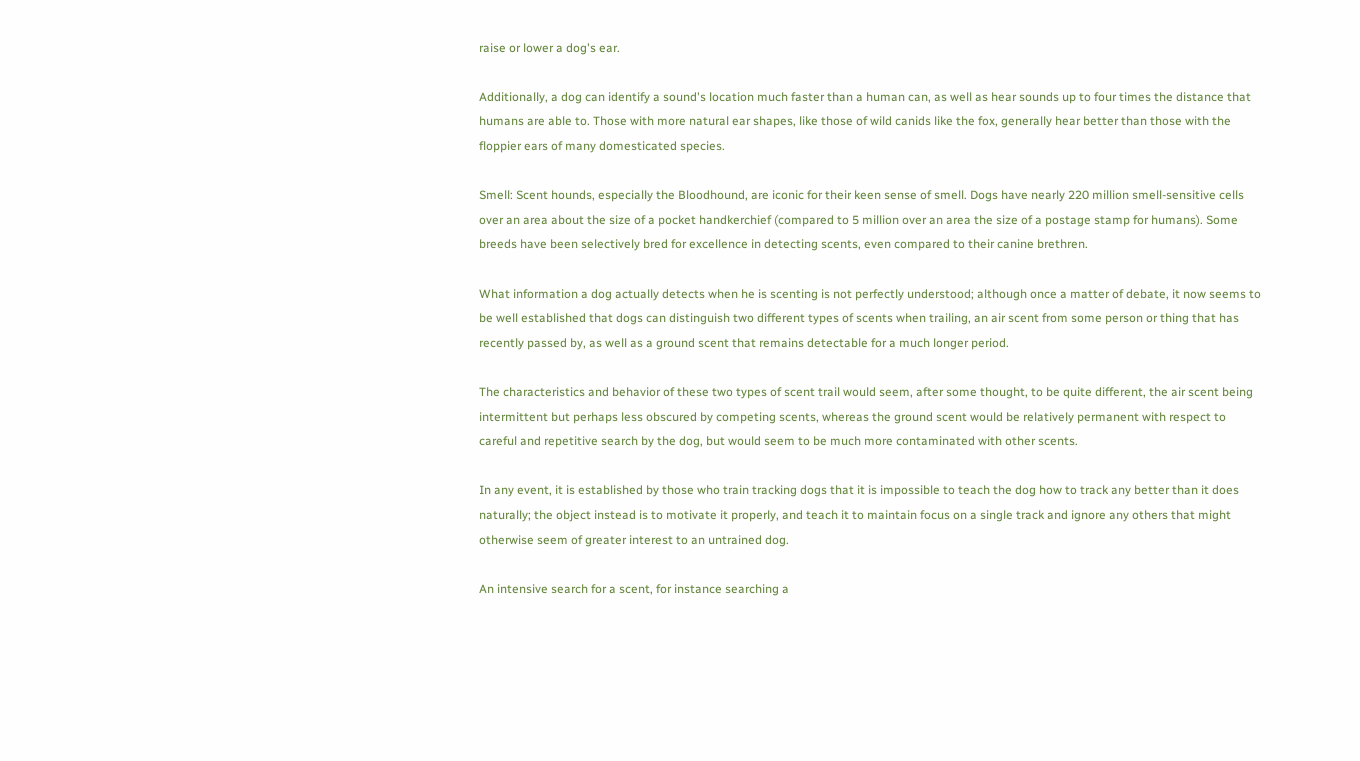raise or lower a dog's ear.

Additionally, a dog can identify a sound's location much faster than a human can, as well as hear sounds up to four times the distance that humans are able to. Those with more natural ear shapes, like those of wild canids like the fox, generally hear better than those with the floppier ears of many domesticated species.

Smell: Scent hounds, especially the Bloodhound, are iconic for their keen sense of smell. Dogs have nearly 220 million smell-sensitive cells over an area about the size of a pocket handkerchief (compared to 5 million over an area the size of a postage stamp for humans). Some breeds have been selectively bred for excellence in detecting scents, even compared to their canine brethren.

What information a dog actually detects when he is scenting is not perfectly understood; although once a matter of debate, it now seems to be well established that dogs can distinguish two different types of scents when trailing, an air scent from some person or thing that has recently passed by, as well as a ground scent that remains detectable for a much longer period.

The characteristics and behavior of these two types of scent trail would seem, after some thought, to be quite different, the air scent being intermittent but perhaps less obscured by competing scents, whereas the ground scent would be relatively permanent with respect to careful and repetitive search by the dog, but would seem to be much more contaminated with other scents.

In any event, it is established by those who train tracking dogs that it is impossible to teach the dog how to track any better than it does naturally; the object instead is to motivate it properly, and teach it to maintain focus on a single track and ignore any others that might otherwise seem of greater interest to an untrained dog.

An intensive search for a scent, for instance searching a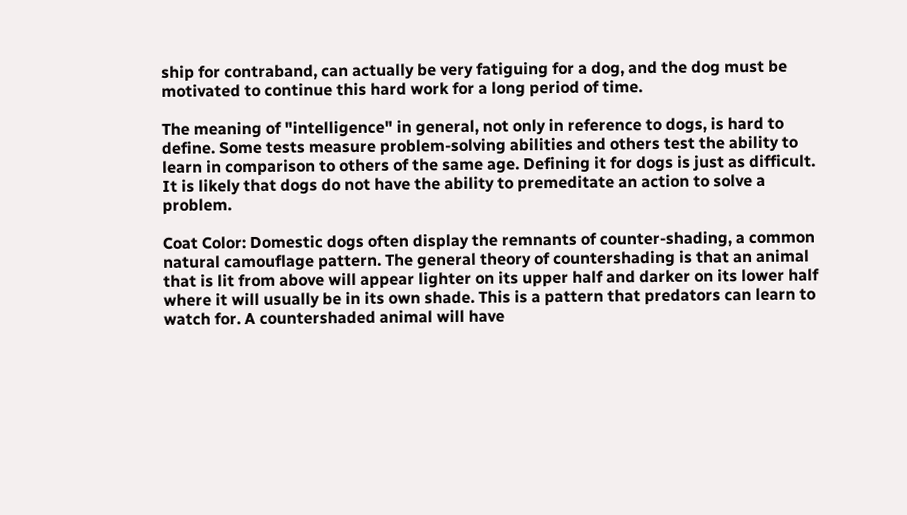ship for contraband, can actually be very fatiguing for a dog, and the dog must be motivated to continue this hard work for a long period of time.

The meaning of "intelligence" in general, not only in reference to dogs, is hard to define. Some tests measure problem-solving abilities and others test the ability to learn in comparison to others of the same age. Defining it for dogs is just as difficult. It is likely that dogs do not have the ability to premeditate an action to solve a problem.

Coat Color: Domestic dogs often display the remnants of counter-shading, a common natural camouflage pattern. The general theory of countershading is that an animal that is lit from above will appear lighter on its upper half and darker on its lower half where it will usually be in its own shade. This is a pattern that predators can learn to watch for. A countershaded animal will have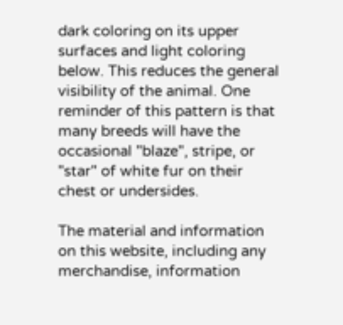dark coloring on its upper surfaces and light coloring below. This reduces the general visibility of the animal. One reminder of this pattern is that many breeds will have the occasional "blaze", stripe, or "star" of white fur on their chest or undersides.

The material and information on this website, including any merchandise, information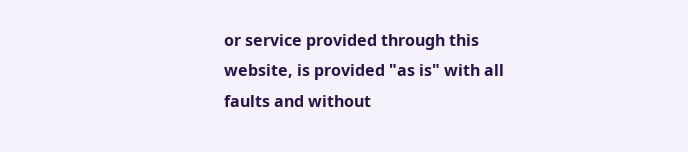or service provided through this website, is provided "as is" with all faults and without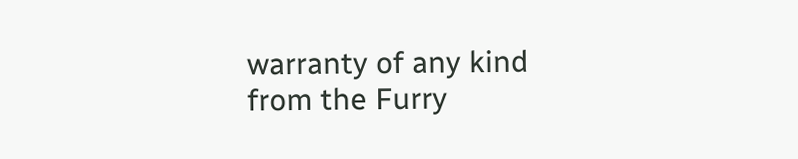warranty of any kind from the Furry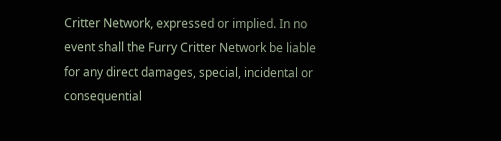Critter Network, expressed or implied. In no event shall the Furry Critter Network be liable for any direct damages, special, incidental or consequential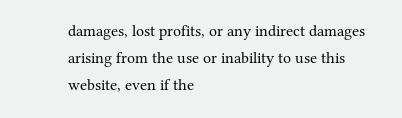damages, lost profits, or any indirect damages arising from the use or inability to use this website, even if the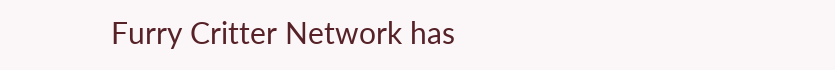Furry Critter Network has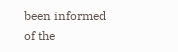been informed of the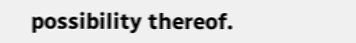possibility thereof.